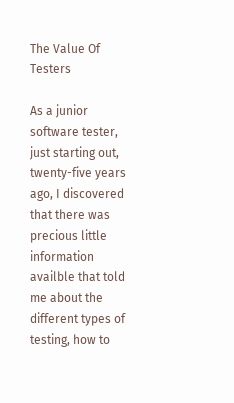The Value Of Testers

As a junior software tester, just starting out, twenty-five years ago, I discovered that there was precious little information availble that told me about the different types of testing, how to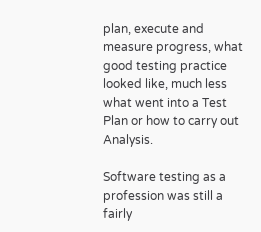plan, execute and measure progress, what good testing practice looked like, much less what went into a Test Plan or how to carry out Analysis.

Software testing as a profession was still a fairly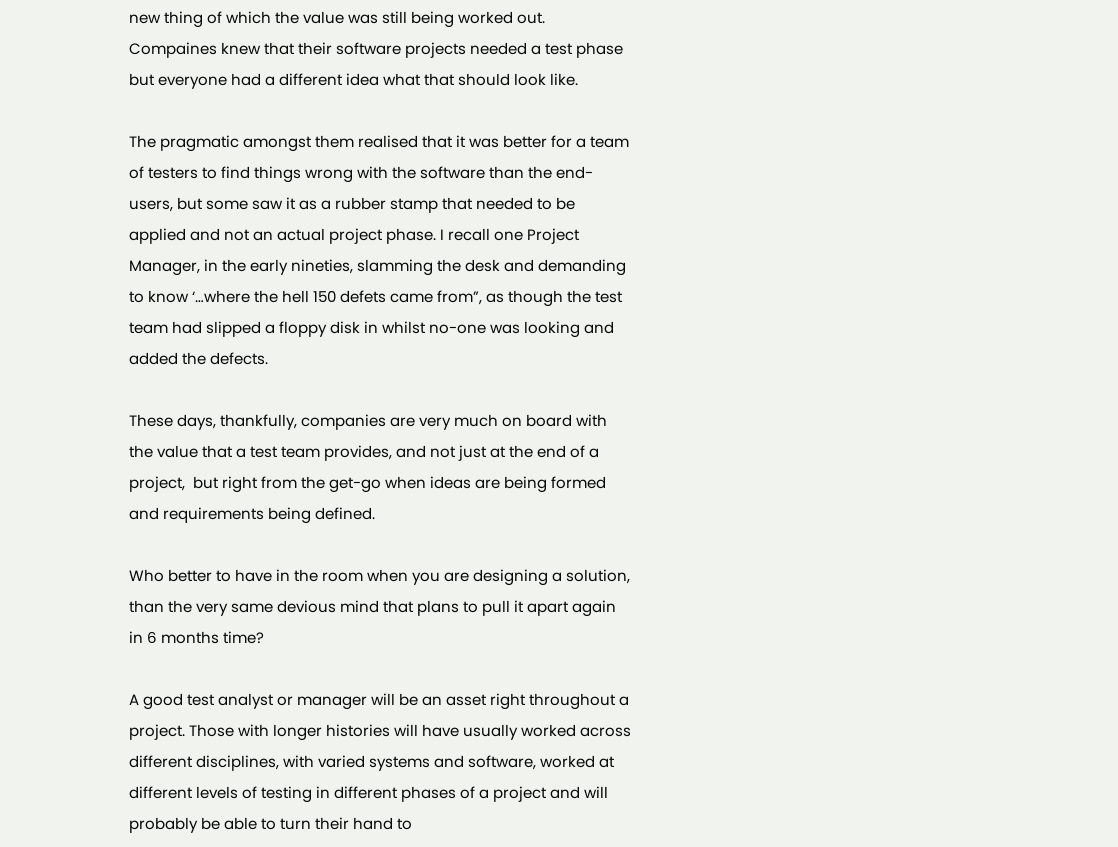new thing of which the value was still being worked out. Compaines knew that their software projects needed a test phase but everyone had a different idea what that should look like.

The pragmatic amongst them realised that it was better for a team of testers to find things wrong with the software than the end-users, but some saw it as a rubber stamp that needed to be applied and not an actual project phase. I recall one Project Manager, in the early nineties, slamming the desk and demanding to know ‘…where the hell 150 defets came from”, as though the test team had slipped a floppy disk in whilst no-one was looking and added the defects.

These days, thankfully, companies are very much on board with the value that a test team provides, and not just at the end of a project,  but right from the get-go when ideas are being formed and requirements being defined.

Who better to have in the room when you are designing a solution, than the very same devious mind that plans to pull it apart again in 6 months time?

A good test analyst or manager will be an asset right throughout a project. Those with longer histories will have usually worked across different disciplines, with varied systems and software, worked at different levels of testing in different phases of a project and will probably be able to turn their hand to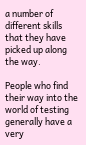a number of different skills that they have picked up along the way.

People who find their way into the world of testing generally have a very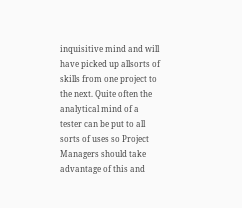inquisitive mind and will have picked up allsorts of skills from one project to the next. Quite often the analytical mind of a tester can be put to all sorts of uses so Project Managers should take advantage of this and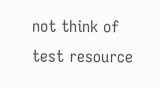not think of test resource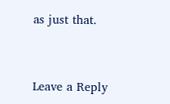as just that.


Leave a Reply